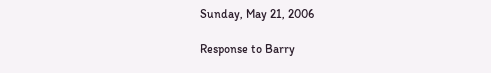Sunday, May 21, 2006

Response to Barry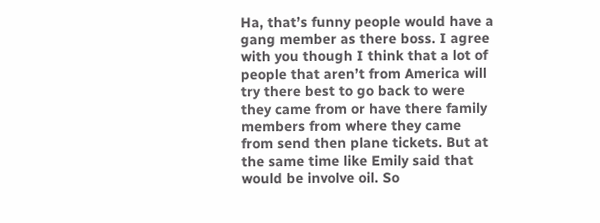Ha, that’s funny people would have a gang member as there boss. I agree with you though I think that a lot of people that aren’t from America will try there best to go back to were they came from or have there family members from where they came from send then plane tickets. But at the same time like Emily said that would be involve oil. So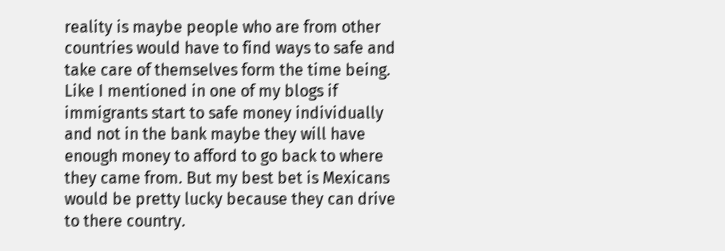reality is maybe people who are from other countries would have to find ways to safe and take care of themselves form the time being. Like I mentioned in one of my blogs if immigrants start to safe money individually and not in the bank maybe they will have enough money to afford to go back to where they came from. But my best bet is Mexicans would be pretty lucky because they can drive to there country.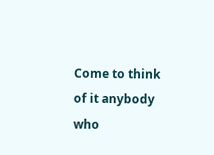Come to think of it anybody who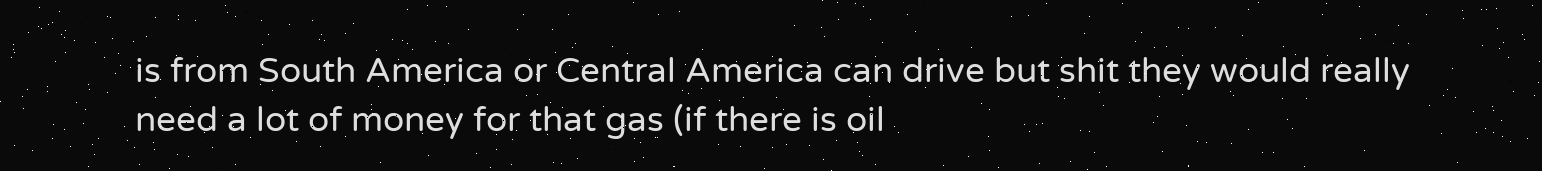is from South America or Central America can drive but shit they would really need a lot of money for that gas (if there is oil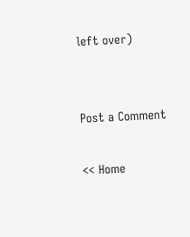left over)


Post a Comment

<< Home